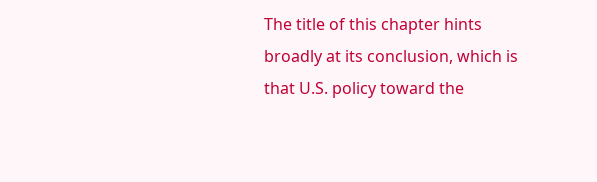The title of this chapter hints broadly at its conclusion, which is that U.S. policy toward the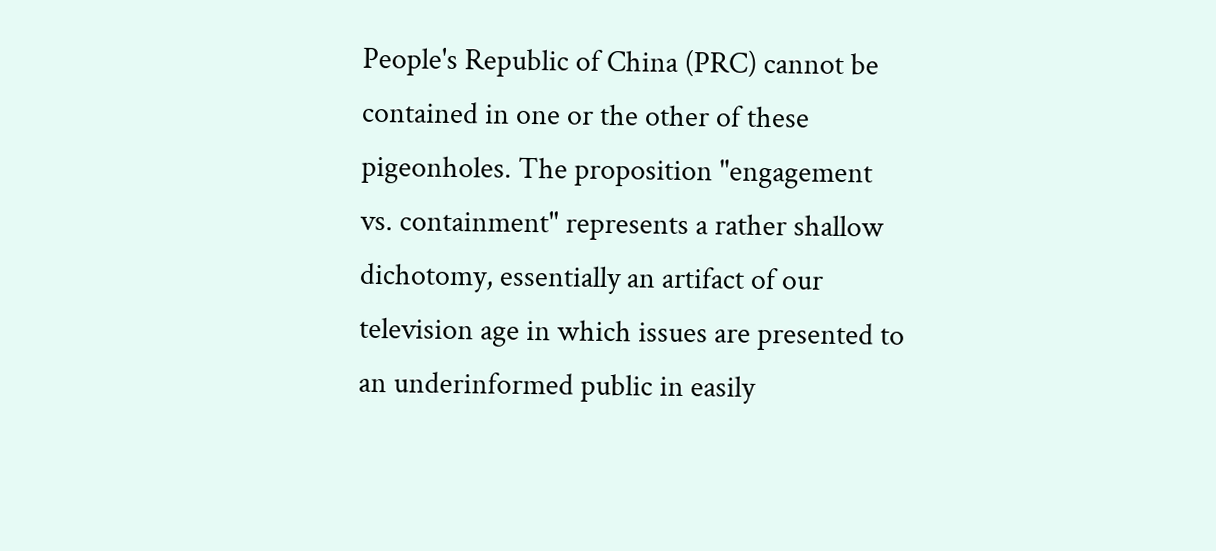People's Republic of China (PRC) cannot be contained in one or the other of these pigeonholes. The proposition "engagement vs. containment" represents a rather shallow dichotomy, essentially an artifact of our television age in which issues are presented to an underinformed public in easily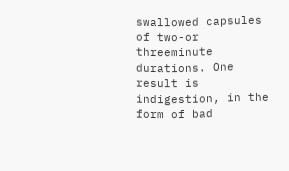swallowed capsules of two-or threeminute durations. One result is indigestion, in the form of bad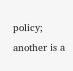policy; another is a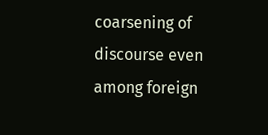coarsening of discourse even among foreign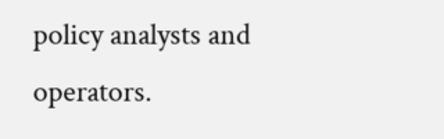policy analysts and operators.